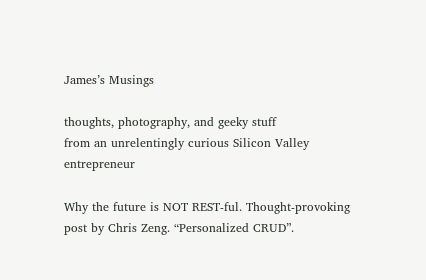James’s Musings

thoughts, photography, and geeky stuff
from an unrelentingly curious Silicon Valley entrepreneur

Why the future is NOT REST-ful. Thought-provoking post by Chris Zeng. “Personalized CRUD”.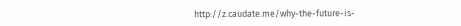http://z.caudate.me/why-the-future-is-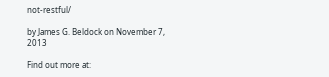not-restful/

by James G. Beldock on November 7, 2013

Find out more at: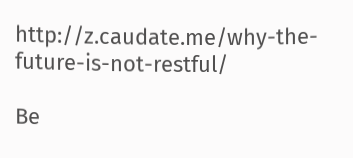http://z.caudate.me/why-the-future-is-not-restful/

Be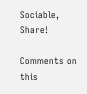Sociable, Share!

Comments on this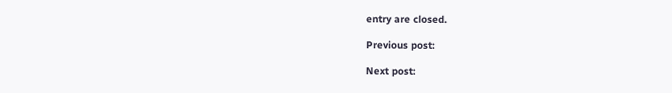entry are closed.

Previous post:

Next post: